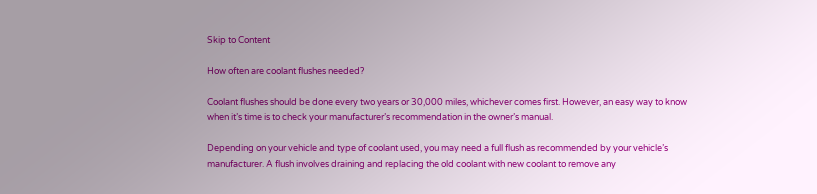Skip to Content

How often are coolant flushes needed?

Coolant flushes should be done every two years or 30,000 miles, whichever comes first. However, an easy way to know when it’s time is to check your manufacturer’s recommendation in the owner’s manual.

Depending on your vehicle and type of coolant used, you may need a full flush as recommended by your vehicle’s manufacturer. A flush involves draining and replacing the old coolant with new coolant to remove any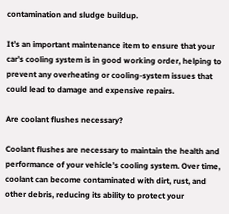contamination and sludge buildup.

It’s an important maintenance item to ensure that your car’s cooling system is in good working order, helping to prevent any overheating or cooling-system issues that could lead to damage and expensive repairs.

Are coolant flushes necessary?

Coolant flushes are necessary to maintain the health and performance of your vehicle’s cooling system. Over time, coolant can become contaminated with dirt, rust, and other debris, reducing its ability to protect your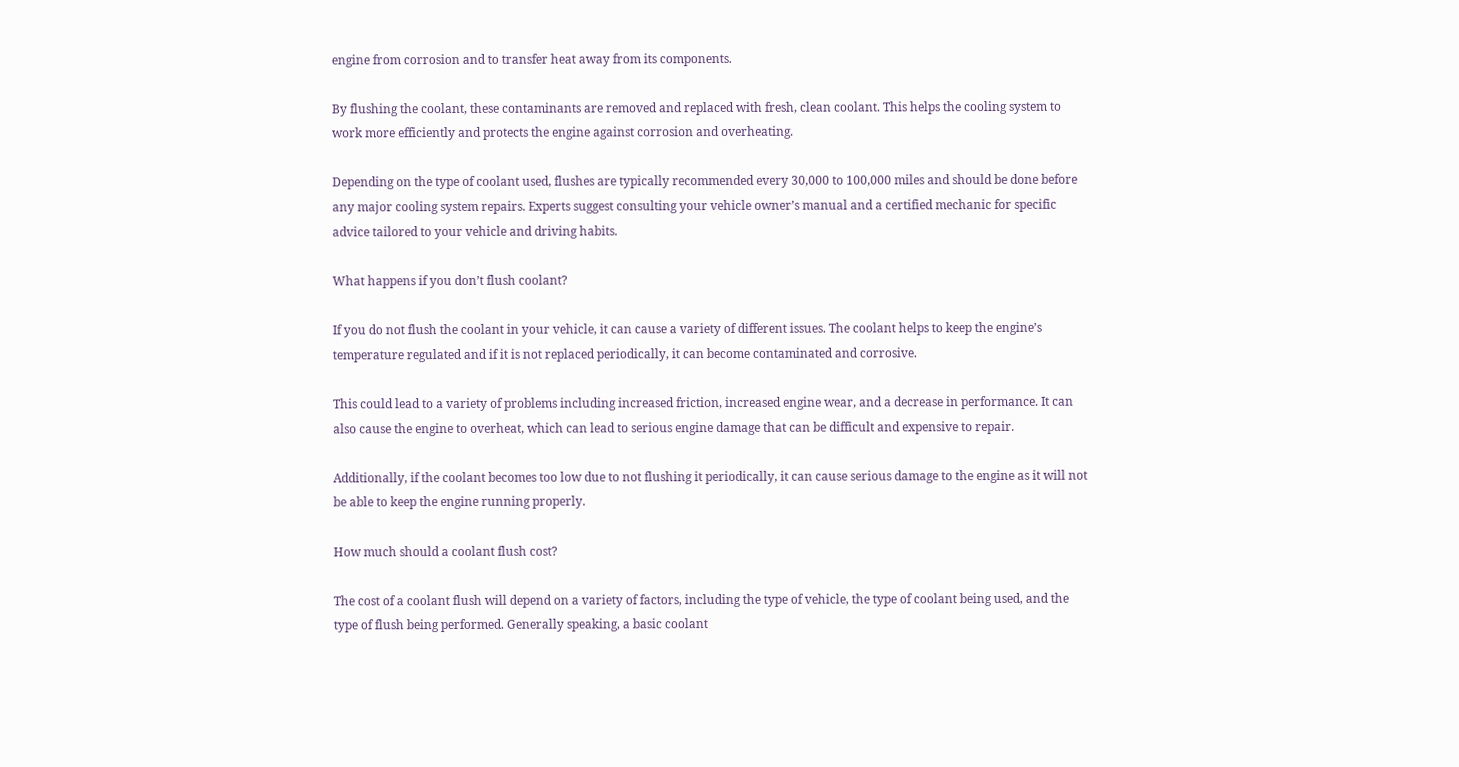engine from corrosion and to transfer heat away from its components.

By flushing the coolant, these contaminants are removed and replaced with fresh, clean coolant. This helps the cooling system to work more efficiently and protects the engine against corrosion and overheating.

Depending on the type of coolant used, flushes are typically recommended every 30,000 to 100,000 miles and should be done before any major cooling system repairs. Experts suggest consulting your vehicle owner’s manual and a certified mechanic for specific advice tailored to your vehicle and driving habits.

What happens if you don’t flush coolant?

If you do not flush the coolant in your vehicle, it can cause a variety of different issues. The coolant helps to keep the engine’s temperature regulated and if it is not replaced periodically, it can become contaminated and corrosive.

This could lead to a variety of problems including increased friction, increased engine wear, and a decrease in performance. It can also cause the engine to overheat, which can lead to serious engine damage that can be difficult and expensive to repair.

Additionally, if the coolant becomes too low due to not flushing it periodically, it can cause serious damage to the engine as it will not be able to keep the engine running properly.

How much should a coolant flush cost?

The cost of a coolant flush will depend on a variety of factors, including the type of vehicle, the type of coolant being used, and the type of flush being performed. Generally speaking, a basic coolant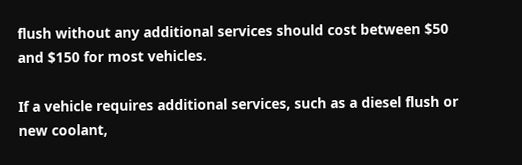flush without any additional services should cost between $50 and $150 for most vehicles.

If a vehicle requires additional services, such as a diesel flush or new coolant,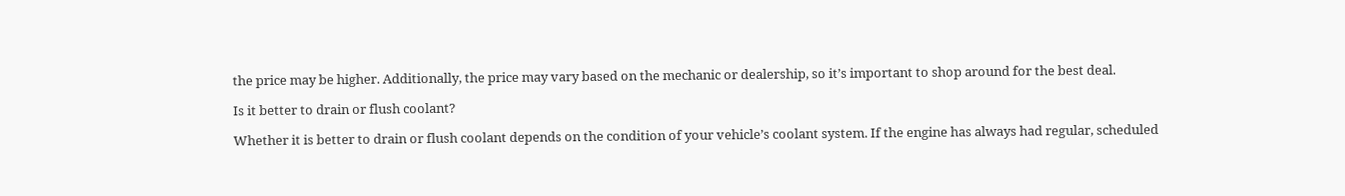the price may be higher. Additionally, the price may vary based on the mechanic or dealership, so it’s important to shop around for the best deal.

Is it better to drain or flush coolant?

Whether it is better to drain or flush coolant depends on the condition of your vehicle’s coolant system. If the engine has always had regular, scheduled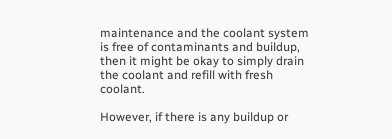maintenance and the coolant system is free of contaminants and buildup, then it might be okay to simply drain the coolant and refill with fresh coolant.

However, if there is any buildup or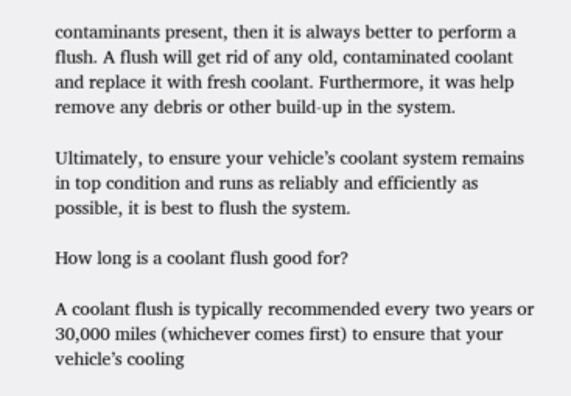contaminants present, then it is always better to perform a flush. A flush will get rid of any old, contaminated coolant and replace it with fresh coolant. Furthermore, it was help remove any debris or other build-up in the system.

Ultimately, to ensure your vehicle’s coolant system remains in top condition and runs as reliably and efficiently as possible, it is best to flush the system.

How long is a coolant flush good for?

A coolant flush is typically recommended every two years or 30,000 miles (whichever comes first) to ensure that your vehicle’s cooling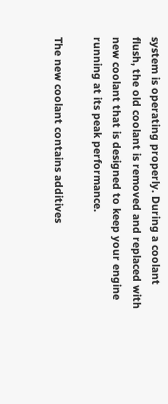system is operating properly. During a coolant flush, the old coolant is removed and replaced with new coolant that is designed to keep your engine running at its peak performance.

The new coolant contains additives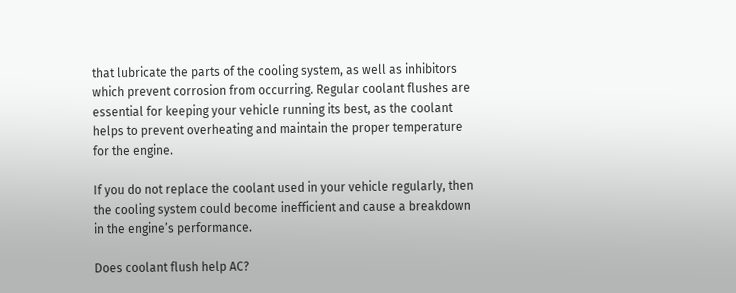that lubricate the parts of the cooling system, as well as inhibitors which prevent corrosion from occurring. Regular coolant flushes are essential for keeping your vehicle running its best, as the coolant helps to prevent overheating and maintain the proper temperature for the engine.

If you do not replace the coolant used in your vehicle regularly, then the cooling system could become inefficient and cause a breakdown in the engine’s performance.

Does coolant flush help AC?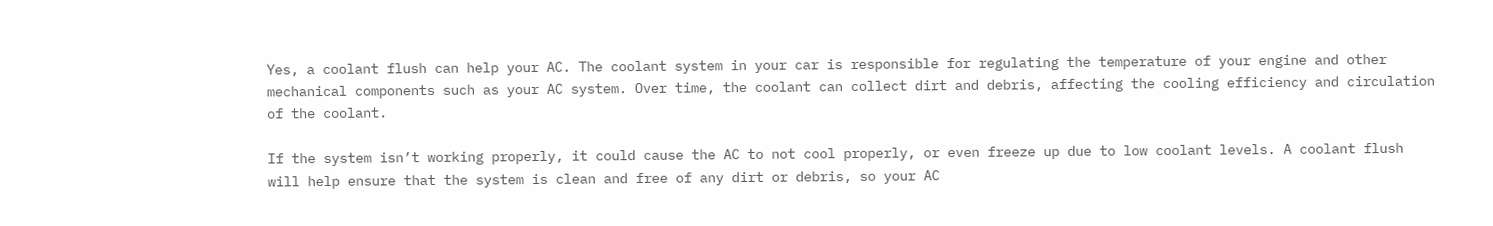Yes, a coolant flush can help your AC. The coolant system in your car is responsible for regulating the temperature of your engine and other mechanical components such as your AC system. Over time, the coolant can collect dirt and debris, affecting the cooling efficiency and circulation of the coolant.

If the system isn’t working properly, it could cause the AC to not cool properly, or even freeze up due to low coolant levels. A coolant flush will help ensure that the system is clean and free of any dirt or debris, so your AC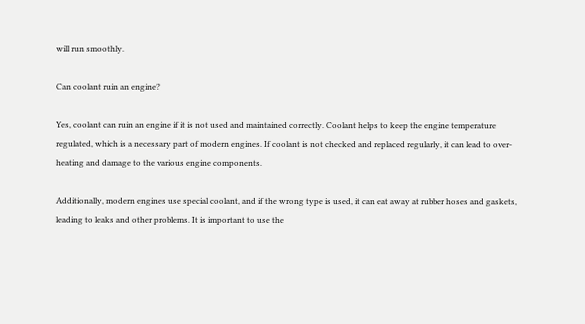will run smoothly.

Can coolant ruin an engine?

Yes, coolant can ruin an engine if it is not used and maintained correctly. Coolant helps to keep the engine temperature regulated, which is a necessary part of modern engines. If coolant is not checked and replaced regularly, it can lead to over-heating and damage to the various engine components.

Additionally, modern engines use special coolant, and if the wrong type is used, it can eat away at rubber hoses and gaskets, leading to leaks and other problems. It is important to use the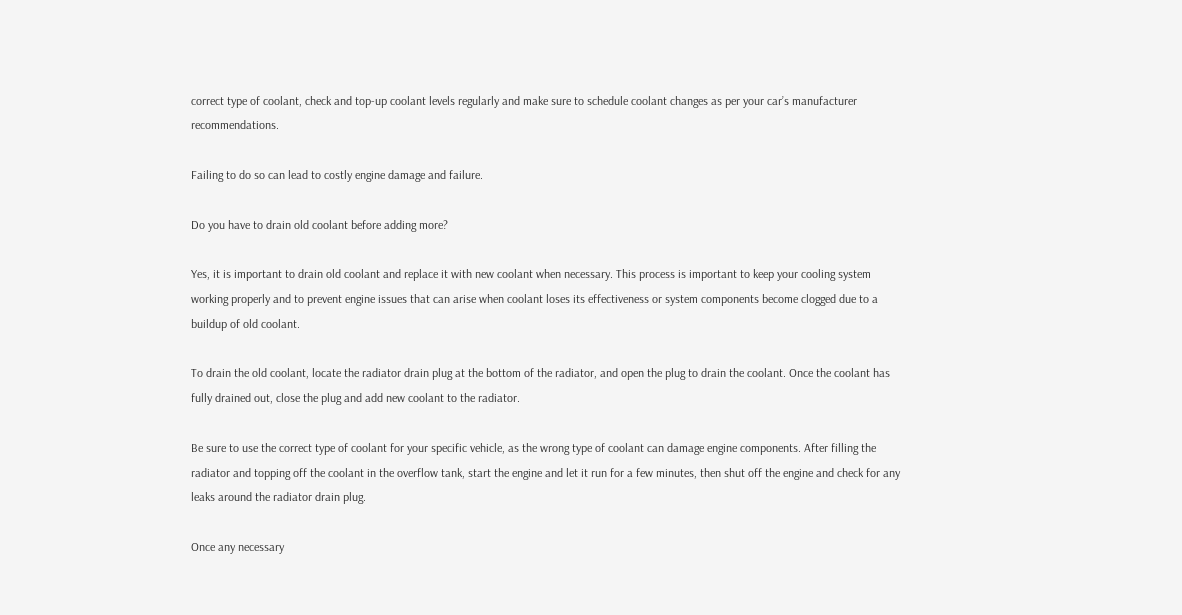correct type of coolant, check and top-up coolant levels regularly and make sure to schedule coolant changes as per your car’s manufacturer recommendations.

Failing to do so can lead to costly engine damage and failure.

Do you have to drain old coolant before adding more?

Yes, it is important to drain old coolant and replace it with new coolant when necessary. This process is important to keep your cooling system working properly and to prevent engine issues that can arise when coolant loses its effectiveness or system components become clogged due to a buildup of old coolant.

To drain the old coolant, locate the radiator drain plug at the bottom of the radiator, and open the plug to drain the coolant. Once the coolant has fully drained out, close the plug and add new coolant to the radiator.

Be sure to use the correct type of coolant for your specific vehicle, as the wrong type of coolant can damage engine components. After filling the radiator and topping off the coolant in the overflow tank, start the engine and let it run for a few minutes, then shut off the engine and check for any leaks around the radiator drain plug.

Once any necessary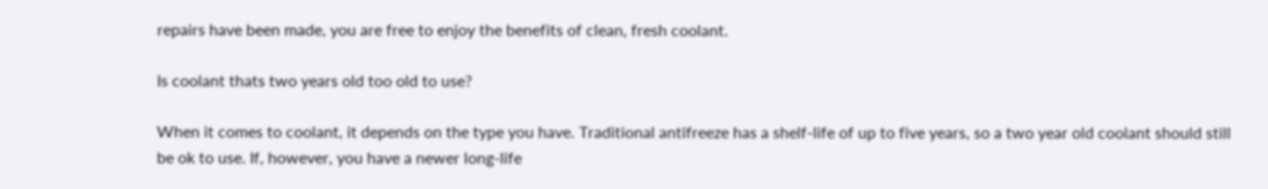repairs have been made, you are free to enjoy the benefits of clean, fresh coolant.

Is coolant thats two years old too old to use?

When it comes to coolant, it depends on the type you have. Traditional antifreeze has a shelf-life of up to five years, so a two year old coolant should still be ok to use. If, however, you have a newer long-life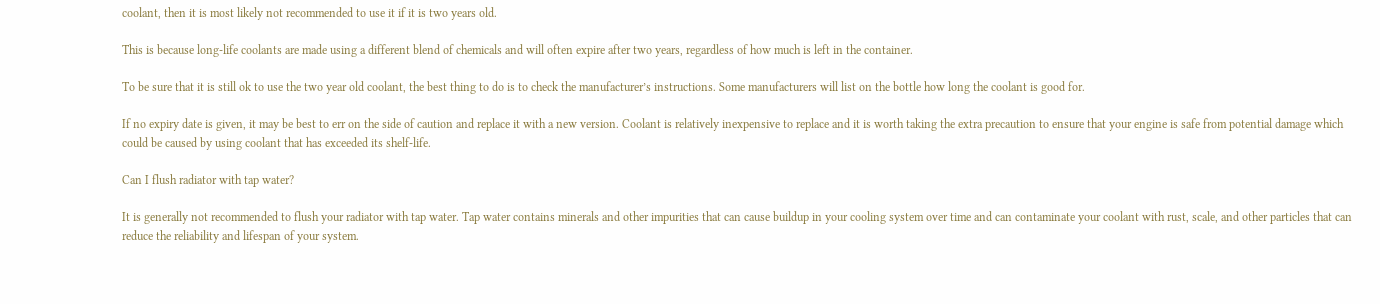coolant, then it is most likely not recommended to use it if it is two years old.

This is because long-life coolants are made using a different blend of chemicals and will often expire after two years, regardless of how much is left in the container.

To be sure that it is still ok to use the two year old coolant, the best thing to do is to check the manufacturer’s instructions. Some manufacturers will list on the bottle how long the coolant is good for.

If no expiry date is given, it may be best to err on the side of caution and replace it with a new version. Coolant is relatively inexpensive to replace and it is worth taking the extra precaution to ensure that your engine is safe from potential damage which could be caused by using coolant that has exceeded its shelf-life.

Can I flush radiator with tap water?

It is generally not recommended to flush your radiator with tap water. Tap water contains minerals and other impurities that can cause buildup in your cooling system over time and can contaminate your coolant with rust, scale, and other particles that can reduce the reliability and lifespan of your system.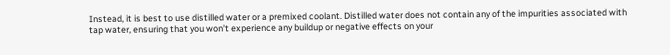Instead, it is best to use distilled water or a premixed coolant. Distilled water does not contain any of the impurities associated with tap water, ensuring that you won’t experience any buildup or negative effects on your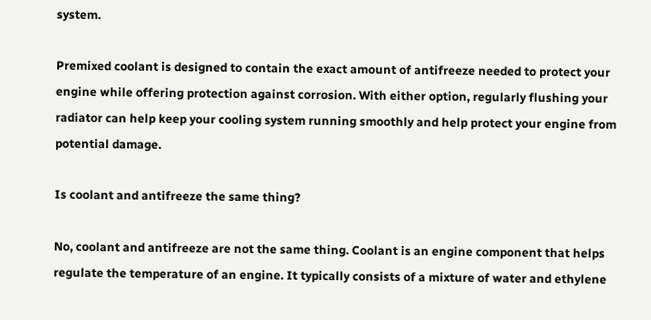system.

Premixed coolant is designed to contain the exact amount of antifreeze needed to protect your engine while offering protection against corrosion. With either option, regularly flushing your radiator can help keep your cooling system running smoothly and help protect your engine from potential damage.

Is coolant and antifreeze the same thing?

No, coolant and antifreeze are not the same thing. Coolant is an engine component that helps regulate the temperature of an engine. It typically consists of a mixture of water and ethylene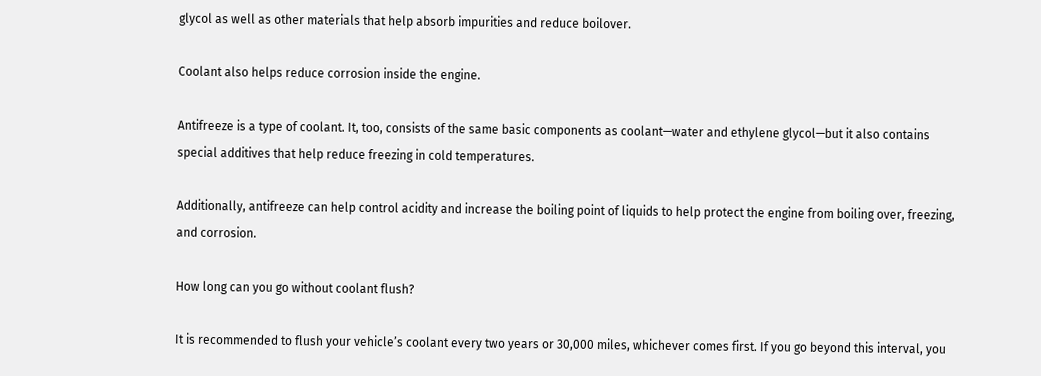glycol as well as other materials that help absorb impurities and reduce boilover.

Coolant also helps reduce corrosion inside the engine.

Antifreeze is a type of coolant. It, too, consists of the same basic components as coolant—water and ethylene glycol—but it also contains special additives that help reduce freezing in cold temperatures.

Additionally, antifreeze can help control acidity and increase the boiling point of liquids to help protect the engine from boiling over, freezing, and corrosion.

How long can you go without coolant flush?

It is recommended to flush your vehicle’s coolant every two years or 30,000 miles, whichever comes first. If you go beyond this interval, you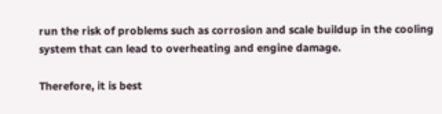run the risk of problems such as corrosion and scale buildup in the cooling system that can lead to overheating and engine damage.

Therefore, it is best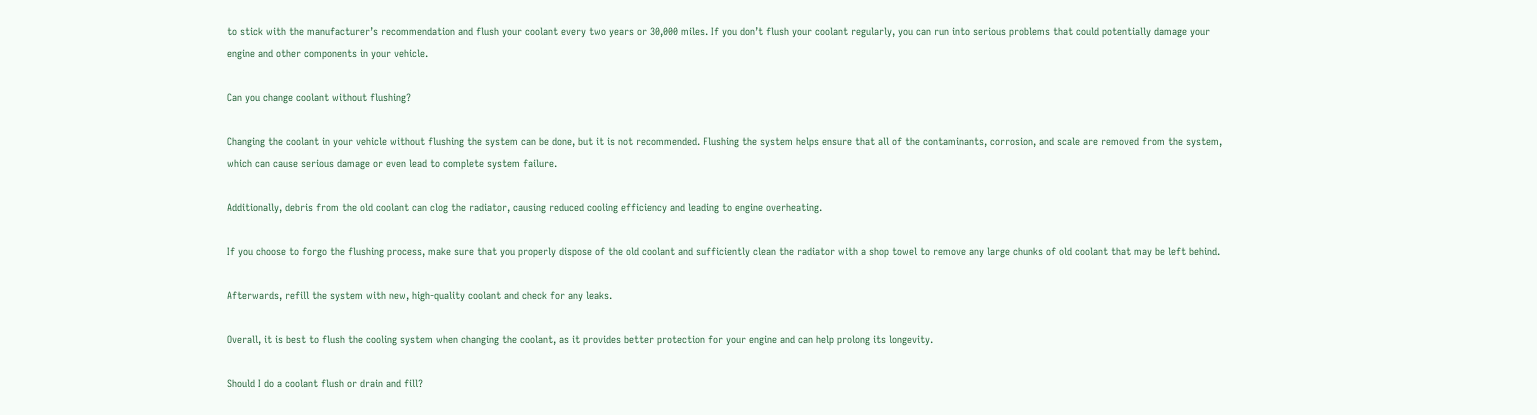to stick with the manufacturer’s recommendation and flush your coolant every two years or 30,000 miles. If you don’t flush your coolant regularly, you can run into serious problems that could potentially damage your engine and other components in your vehicle.

Can you change coolant without flushing?

Changing the coolant in your vehicle without flushing the system can be done, but it is not recommended. Flushing the system helps ensure that all of the contaminants, corrosion, and scale are removed from the system, which can cause serious damage or even lead to complete system failure.

Additionally, debris from the old coolant can clog the radiator, causing reduced cooling efficiency and leading to engine overheating.

If you choose to forgo the flushing process, make sure that you properly dispose of the old coolant and sufficiently clean the radiator with a shop towel to remove any large chunks of old coolant that may be left behind.

Afterwards, refill the system with new, high-quality coolant and check for any leaks.

Overall, it is best to flush the cooling system when changing the coolant, as it provides better protection for your engine and can help prolong its longevity.

Should I do a coolant flush or drain and fill?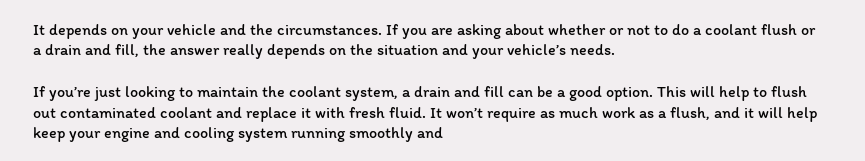It depends on your vehicle and the circumstances. If you are asking about whether or not to do a coolant flush or a drain and fill, the answer really depends on the situation and your vehicle’s needs.

If you’re just looking to maintain the coolant system, a drain and fill can be a good option. This will help to flush out contaminated coolant and replace it with fresh fluid. It won’t require as much work as a flush, and it will help keep your engine and cooling system running smoothly and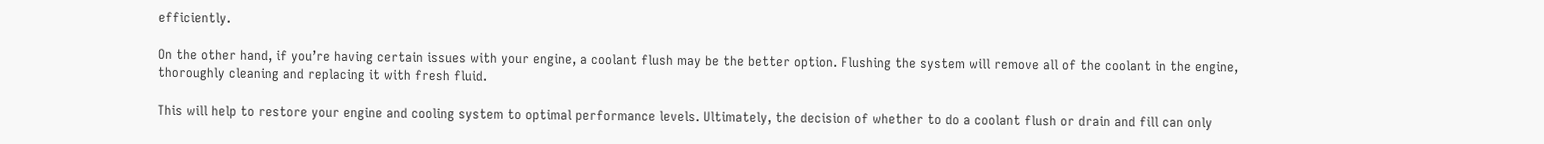efficiently.

On the other hand, if you’re having certain issues with your engine, a coolant flush may be the better option. Flushing the system will remove all of the coolant in the engine, thoroughly cleaning and replacing it with fresh fluid.

This will help to restore your engine and cooling system to optimal performance levels. Ultimately, the decision of whether to do a coolant flush or drain and fill can only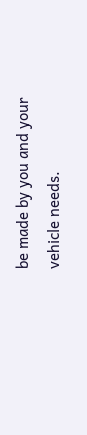be made by you and your vehicle needs.